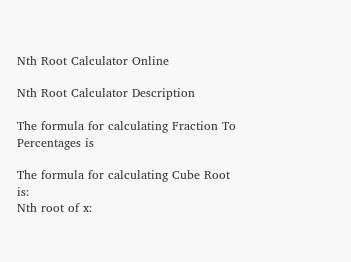Nth Root Calculator Online

Nth Root Calculator Description

The formula for calculating Fraction To Percentages is

The formula for calculating Cube Root is:
Nth root of x: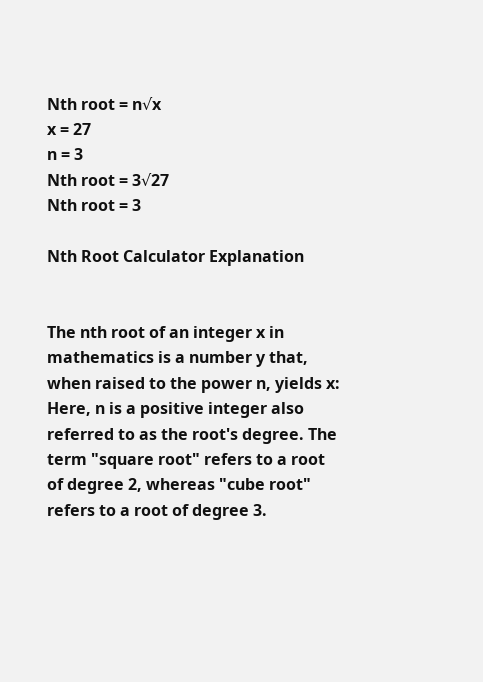Nth root = n√x
x = 27
n = 3
Nth root = 3√27
Nth root = 3

Nth Root Calculator Explanation


The nth root of an integer x in mathematics is a number y that, when raised to the power n, yields x:
Here, n is a positive integer also referred to as the root's degree. The term "square root" refers to a root of degree 2, whereas "cube root" refers to a root of degree 3.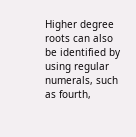Higher degree roots can also be identified by using regular numerals, such as fourth,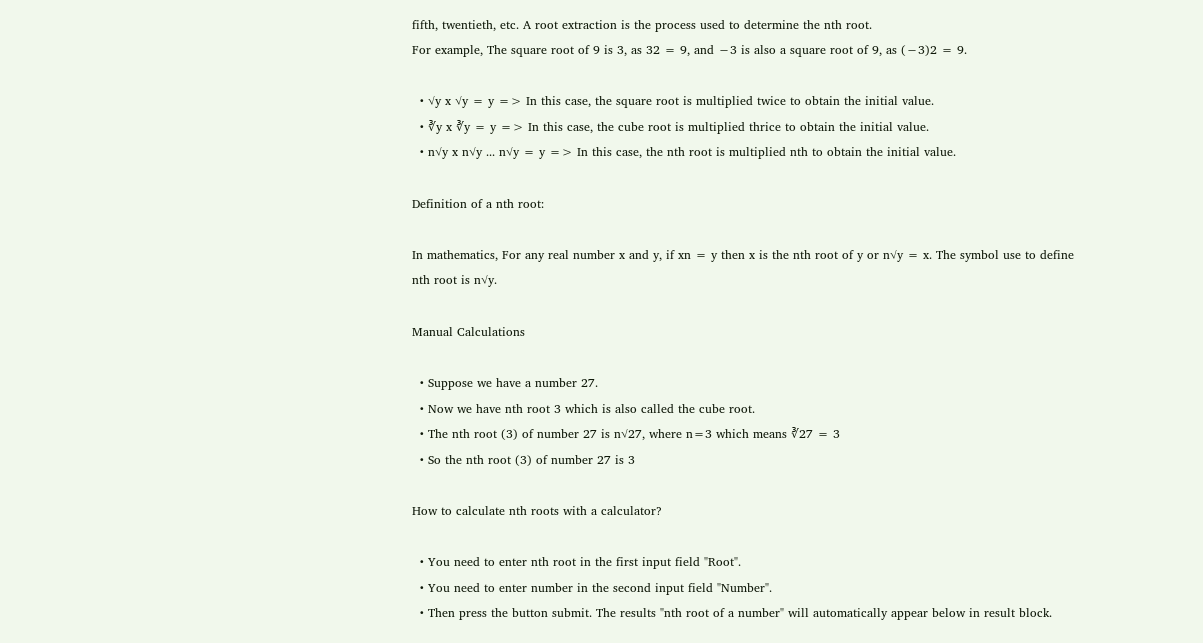fifth, twentieth, etc. A root extraction is the process used to determine the nth root.
For example, The square root of 9 is 3, as 32 = 9, and −3 is also a square root of 9, as (−3)2 = 9.

  • √y x √y = y => In this case, the square root is multiplied twice to obtain the initial value.
  • ∛y x ∛y = y => In this case, the cube root is multiplied thrice to obtain the initial value.
  • n√y x n√y ... n√y = y => In this case, the nth root is multiplied nth to obtain the initial value.

Definition of a nth root:

In mathematics, For any real number x and y, if xn = y then x is the nth root of y or n√y = x. The symbol use to define nth root is n√y.

Manual Calculations

  • Suppose we have a number 27.
  • Now we have nth root 3 which is also called the cube root.
  • The nth root (3) of number 27 is n√27, where n=3 which means ∛27 = 3
  • So the nth root (3) of number 27 is 3

How to calculate nth roots with a calculator?

  • You need to enter nth root in the first input field "Root".
  • You need to enter number in the second input field "Number".
  • Then press the button submit. The results "nth root of a number" will automatically appear below in result block.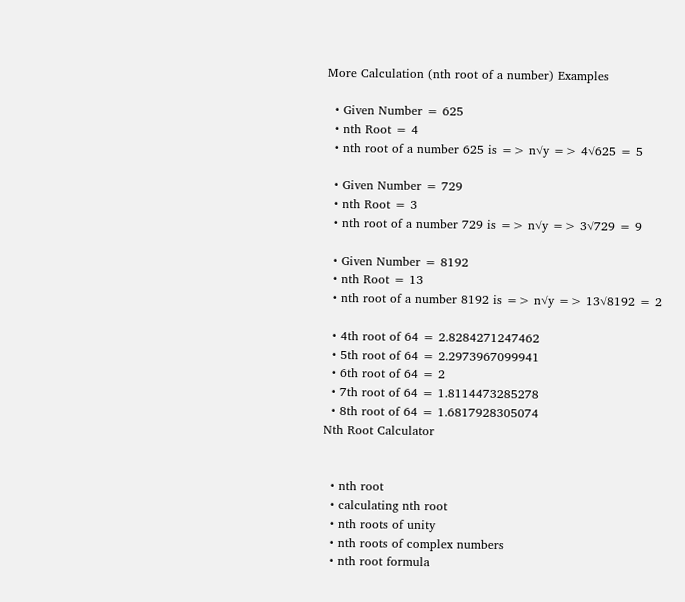More Calculation (nth root of a number) Examples

  • Given Number = 625
  • nth Root = 4
  • nth root of a number 625 is => n√y => 4√625 = 5

  • Given Number = 729
  • nth Root = 3
  • nth root of a number 729 is => n√y => 3√729 = 9

  • Given Number = 8192
  • nth Root = 13
  • nth root of a number 8192 is => n√y => 13√8192 = 2

  • 4th root of 64 = 2.8284271247462
  • 5th root of 64 = 2.2973967099941
  • 6th root of 64 = 2
  • 7th root of 64 = 1.8114473285278
  • 8th root of 64 = 1.6817928305074
Nth Root Calculator


  • nth root
  • calculating nth root
  • nth roots of unity
  • nth roots of complex numbers
  • nth root formula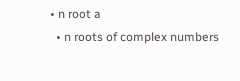• n root a
  • n roots of complex numbers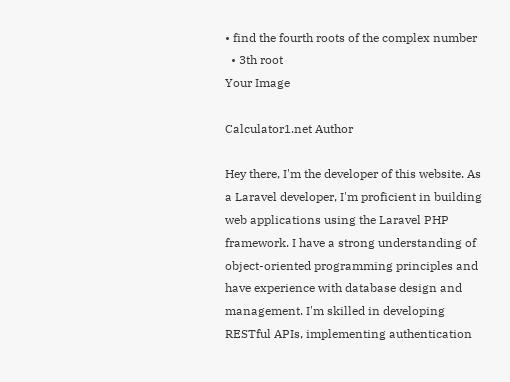• find the fourth roots of the complex number
  • 3th root
Your Image

Calculator1.net Author

Hey there, I'm the developer of this website. As a Laravel developer, I'm proficient in building web applications using the Laravel PHP framework. I have a strong understanding of object-oriented programming principles and have experience with database design and management. I'm skilled in developing RESTful APIs, implementing authentication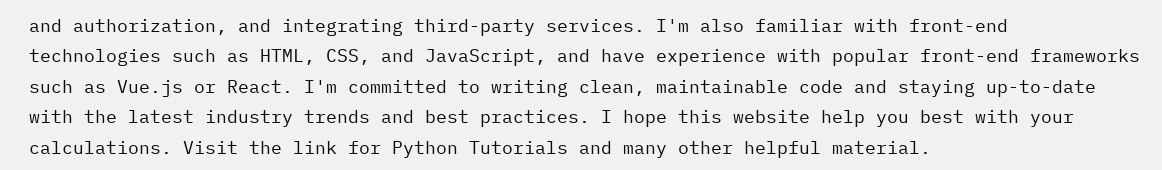and authorization, and integrating third-party services. I'm also familiar with front-end technologies such as HTML, CSS, and JavaScript, and have experience with popular front-end frameworks such as Vue.js or React. I'm committed to writing clean, maintainable code and staying up-to-date with the latest industry trends and best practices. I hope this website help you best with your calculations. Visit the link for Python Tutorials and many other helpful material.